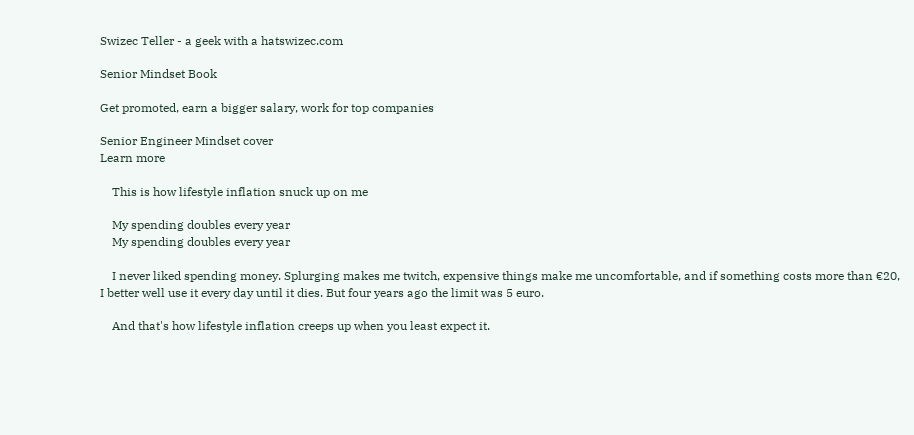Swizec Teller - a geek with a hatswizec.com

Senior Mindset Book

Get promoted, earn a bigger salary, work for top companies

Senior Engineer Mindset cover
Learn more

    This is how lifestyle inflation snuck up on me

    My spending doubles every year
    My spending doubles every year

    I never liked spending money. Splurging makes me twitch, expensive things make me uncomfortable, and if something costs more than €20, I better well use it every day until it dies. But four years ago the limit was 5 euro.

    And that's how lifestyle inflation creeps up when you least expect it.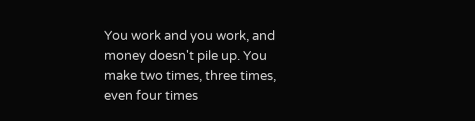You work and you work, and money doesn't pile up. You make two times, three times, even four times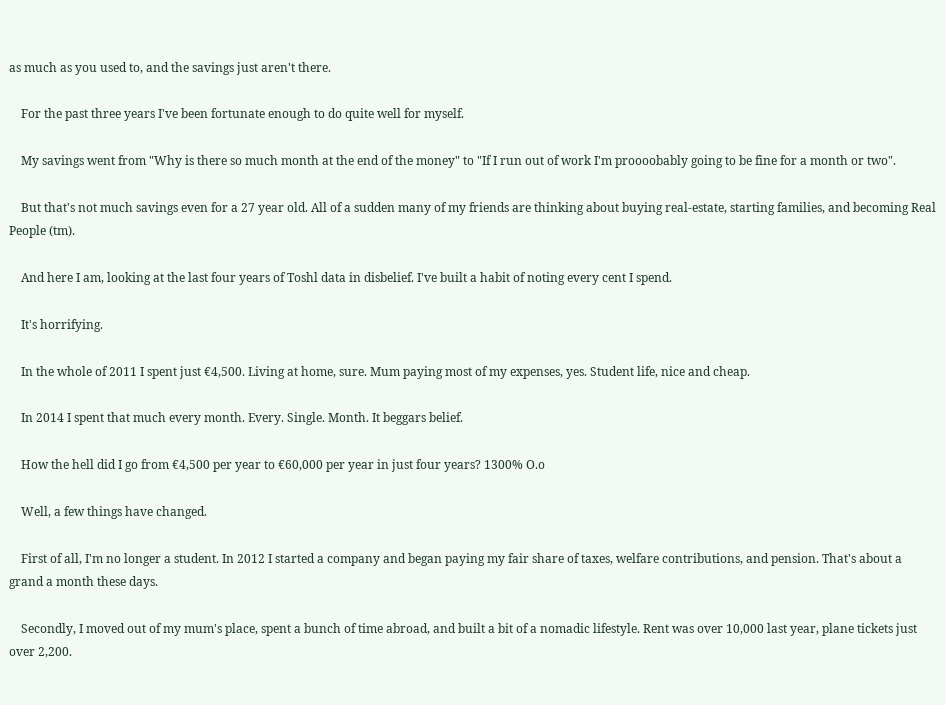as much as you used to, and the savings just aren't there.

    For the past three years I've been fortunate enough to do quite well for myself.

    My savings went from "Why is there so much month at the end of the money" to "If I run out of work I'm proooobably going to be fine for a month or two".

    But that's not much savings even for a 27 year old. All of a sudden many of my friends are thinking about buying real-estate, starting families, and becoming Real People (tm).

    And here I am, looking at the last four years of Toshl data in disbelief. I've built a habit of noting every cent I spend.

    It's horrifying.

    In the whole of 2011 I spent just €4,500. Living at home, sure. Mum paying most of my expenses, yes. Student life, nice and cheap.

    In 2014 I spent that much every month. Every. Single. Month. It beggars belief.

    How the hell did I go from €4,500 per year to €60,000 per year in just four years? 1300% O.o

    Well, a few things have changed.

    First of all, I'm no longer a student. In 2012 I started a company and began paying my fair share of taxes, welfare contributions, and pension. That's about a grand a month these days.

    Secondly, I moved out of my mum's place, spent a bunch of time abroad, and built a bit of a nomadic lifestyle. Rent was over 10,000 last year, plane tickets just over 2,200.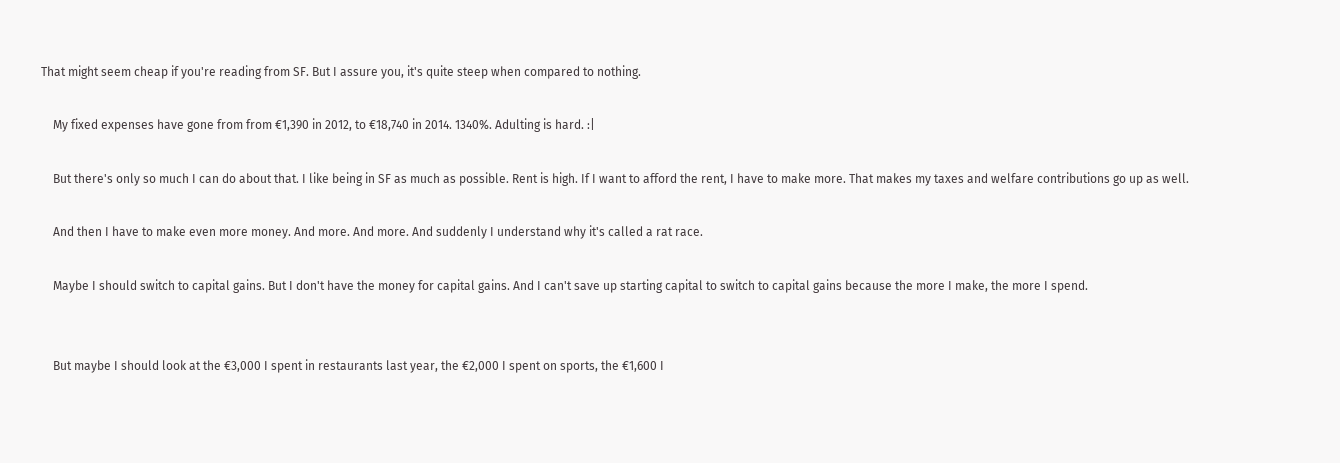That might seem cheap if you're reading from SF. But I assure you, it's quite steep when compared to nothing.

    My fixed expenses have gone from from €1,390 in 2012, to €18,740 in 2014. 1340%. Adulting is hard. :|

    But there's only so much I can do about that. I like being in SF as much as possible. Rent is high. If I want to afford the rent, I have to make more. That makes my taxes and welfare contributions go up as well.

    And then I have to make even more money. And more. And more. And suddenly I understand why it's called a rat race.

    Maybe I should switch to capital gains. But I don't have the money for capital gains. And I can't save up starting capital to switch to capital gains because the more I make, the more I spend.


    But maybe I should look at the €3,000 I spent in restaurants last year, the €2,000 I spent on sports, the €1,600 I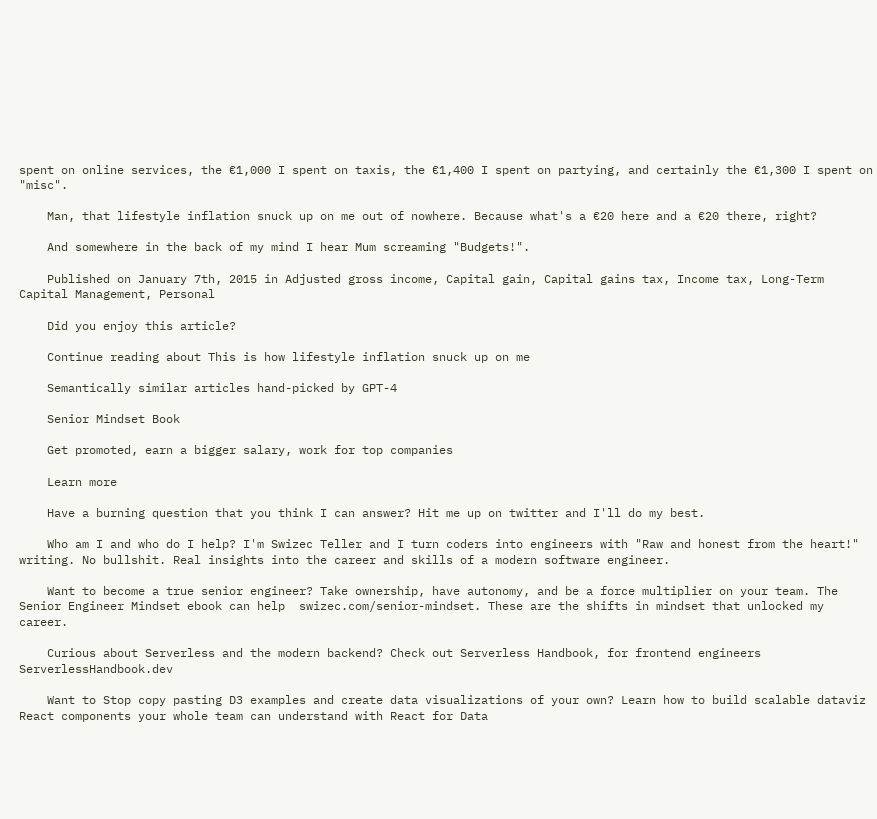spent on online services, the €1,000 I spent on taxis, the €1,400 I spent on partying, and certainly the €1,300 I spent on "misc".

    Man, that lifestyle inflation snuck up on me out of nowhere. Because what's a €20 here and a €20 there, right?

    And somewhere in the back of my mind I hear Mum screaming "Budgets!".

    Published on January 7th, 2015 in Adjusted gross income, Capital gain, Capital gains tax, Income tax, Long-Term Capital Management, Personal

    Did you enjoy this article?

    Continue reading about This is how lifestyle inflation snuck up on me

    Semantically similar articles hand-picked by GPT-4

    Senior Mindset Book

    Get promoted, earn a bigger salary, work for top companies

    Learn more

    Have a burning question that you think I can answer? Hit me up on twitter and I'll do my best.

    Who am I and who do I help? I'm Swizec Teller and I turn coders into engineers with "Raw and honest from the heart!" writing. No bullshit. Real insights into the career and skills of a modern software engineer.

    Want to become a true senior engineer? Take ownership, have autonomy, and be a force multiplier on your team. The Senior Engineer Mindset ebook can help  swizec.com/senior-mindset. These are the shifts in mindset that unlocked my career.

    Curious about Serverless and the modern backend? Check out Serverless Handbook, for frontend engineers  ServerlessHandbook.dev

    Want to Stop copy pasting D3 examples and create data visualizations of your own? Learn how to build scalable dataviz React components your whole team can understand with React for Data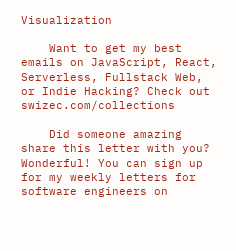Visualization

    Want to get my best emails on JavaScript, React, Serverless, Fullstack Web, or Indie Hacking? Check out swizec.com/collections

    Did someone amazing share this letter with you? Wonderful! You can sign up for my weekly letters for software engineers on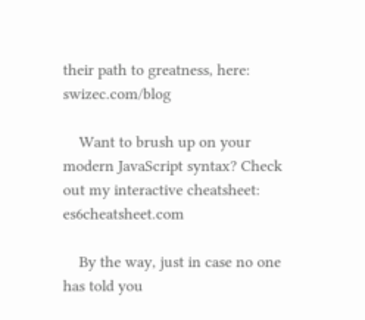their path to greatness, here: swizec.com/blog

    Want to brush up on your modern JavaScript syntax? Check out my interactive cheatsheet: es6cheatsheet.com

    By the way, just in case no one has told you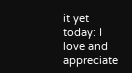it yet today: I love and appreciate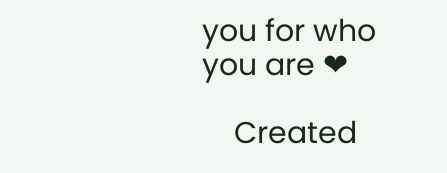you for who you are ❤

    Created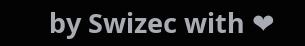by Swizec with ❤